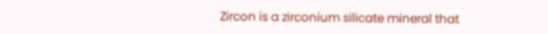Zircon is a zirconium silicate mineral that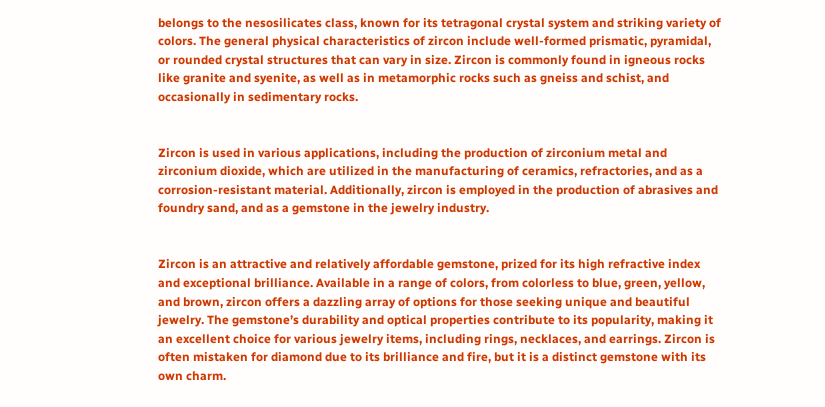belongs to the nesosilicates class, known for its tetragonal crystal system and striking variety of colors. The general physical characteristics of zircon include well-formed prismatic, pyramidal, or rounded crystal structures that can vary in size. Zircon is commonly found in igneous rocks like granite and syenite, as well as in metamorphic rocks such as gneiss and schist, and occasionally in sedimentary rocks.


Zircon is used in various applications, including the production of zirconium metal and zirconium dioxide, which are utilized in the manufacturing of ceramics, refractories, and as a corrosion-resistant material. Additionally, zircon is employed in the production of abrasives and foundry sand, and as a gemstone in the jewelry industry.


Zircon is an attractive and relatively affordable gemstone, prized for its high refractive index and exceptional brilliance. Available in a range of colors, from colorless to blue, green, yellow, and brown, zircon offers a dazzling array of options for those seeking unique and beautiful jewelry. The gemstone’s durability and optical properties contribute to its popularity, making it an excellent choice for various jewelry items, including rings, necklaces, and earrings. Zircon is often mistaken for diamond due to its brilliance and fire, but it is a distinct gemstone with its own charm.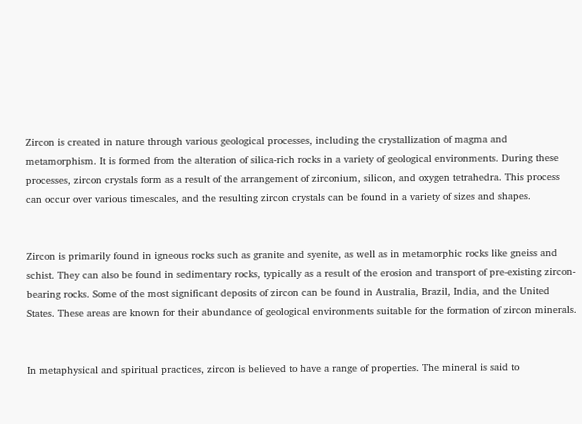Zircon is created in nature through various geological processes, including the crystallization of magma and metamorphism. It is formed from the alteration of silica-rich rocks in a variety of geological environments. During these processes, zircon crystals form as a result of the arrangement of zirconium, silicon, and oxygen tetrahedra. This process can occur over various timescales, and the resulting zircon crystals can be found in a variety of sizes and shapes.


Zircon is primarily found in igneous rocks such as granite and syenite, as well as in metamorphic rocks like gneiss and schist. They can also be found in sedimentary rocks, typically as a result of the erosion and transport of pre-existing zircon-bearing rocks. Some of the most significant deposits of zircon can be found in Australia, Brazil, India, and the United States. These areas are known for their abundance of geological environments suitable for the formation of zircon minerals.


In metaphysical and spiritual practices, zircon is believed to have a range of properties. The mineral is said to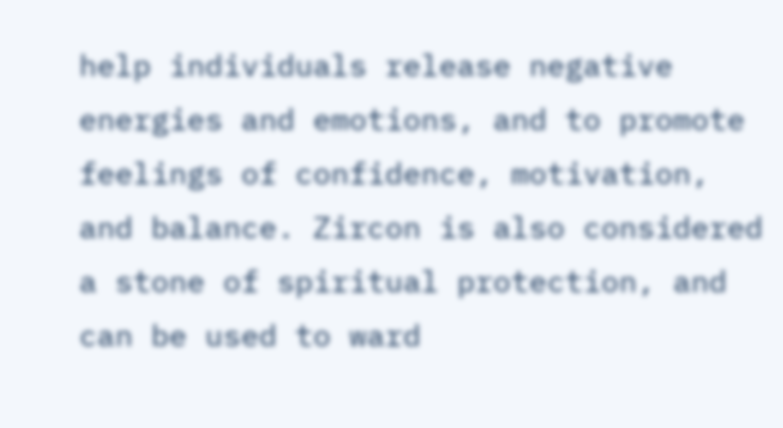help individuals release negative energies and emotions, and to promote feelings of confidence, motivation, and balance. Zircon is also considered a stone of spiritual protection, and can be used to ward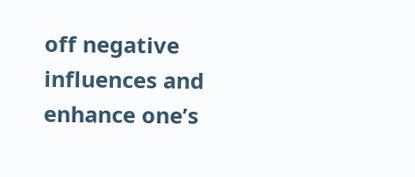off negative influences and enhance one’s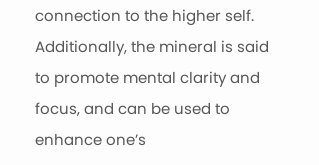connection to the higher self. Additionally, the mineral is said to promote mental clarity and focus, and can be used to enhance one’s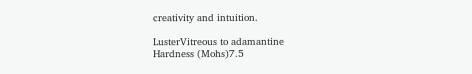creativity and intuition.

LusterVitreous to adamantine
Hardness (Mohs)7.5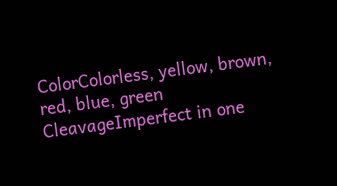ColorColorless, yellow, brown, red, blue, green
CleavageImperfect in one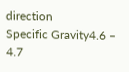direction
Specific Gravity4.6 – 4.7